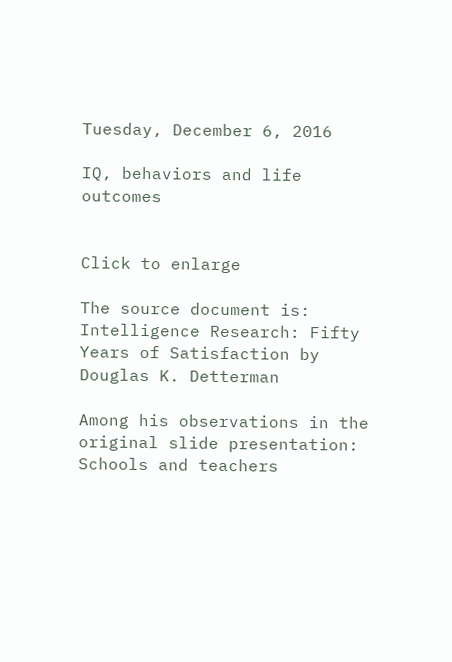Tuesday, December 6, 2016

IQ, behaviors and life outcomes


Click to enlarge

The source document is: Intelligence Research: Fifty Years of Satisfaction by Douglas K. Detterman

Among his observations in the original slide presentation:
Schools and teachers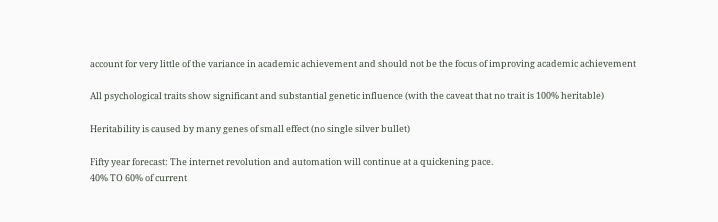account for very little of the variance in academic achievement and should not be the focus of improving academic achievement

All psychological traits show significant and substantial genetic influence (with the caveat that no trait is 100% heritable)

Heritability is caused by many genes of small effect (no single silver bullet)

Fifty year forecast: The internet revolution and automation will continue at a quickening pace.
40% TO 60% of current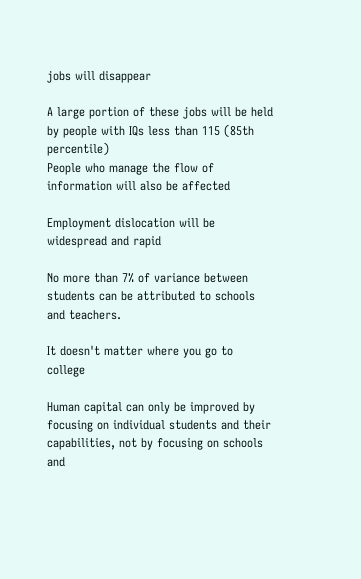jobs will disappear

A large portion of these jobs will be held by people with IQs less than 115 (85th percentile)
People who manage the flow of information will also be affected

Employment dislocation will be widespread and rapid

No more than 7% of variance between students can be attributed to schools and teachers.

It doesn't matter where you go to college

Human capital can only be improved by focusing on individual students and their capabilities, not by focusing on schools and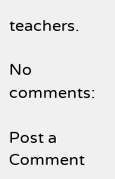teachers.

No comments:

Post a Comment